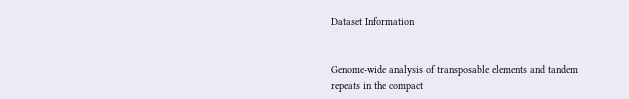Dataset Information


Genome-wide analysis of transposable elements and tandem repeats in the compact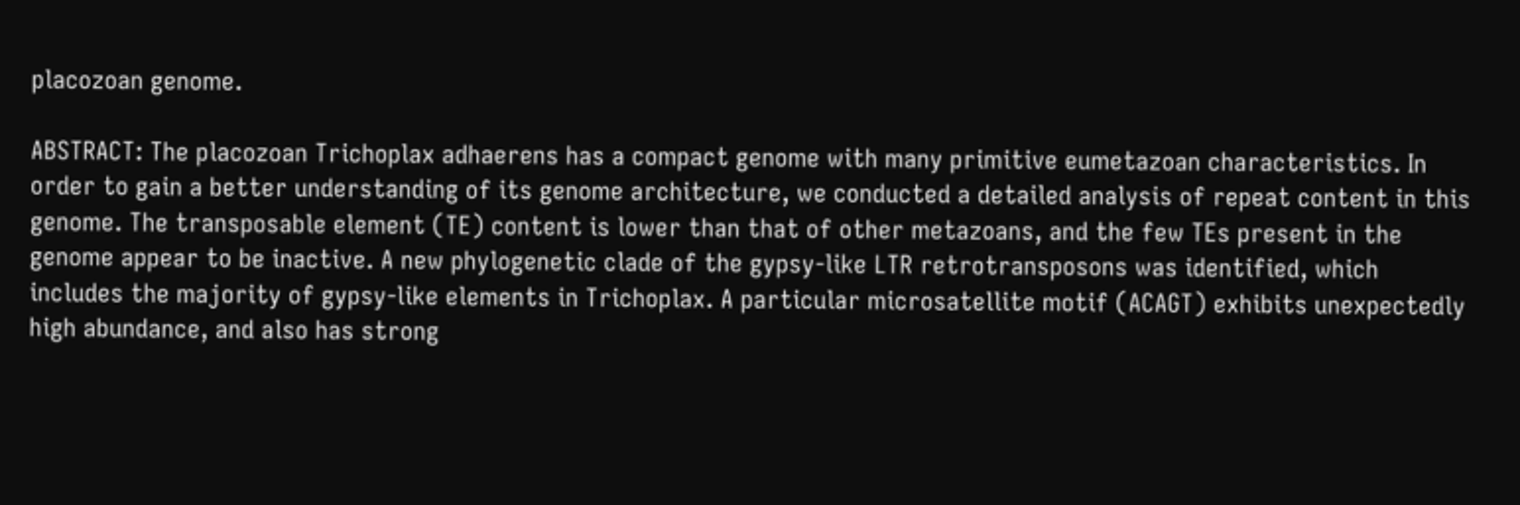placozoan genome.

ABSTRACT: The placozoan Trichoplax adhaerens has a compact genome with many primitive eumetazoan characteristics. In order to gain a better understanding of its genome architecture, we conducted a detailed analysis of repeat content in this genome. The transposable element (TE) content is lower than that of other metazoans, and the few TEs present in the genome appear to be inactive. A new phylogenetic clade of the gypsy-like LTR retrotransposons was identified, which includes the majority of gypsy-like elements in Trichoplax. A particular microsatellite motif (ACAGT) exhibits unexpectedly high abundance, and also has strong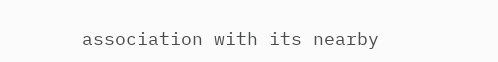association with its nearby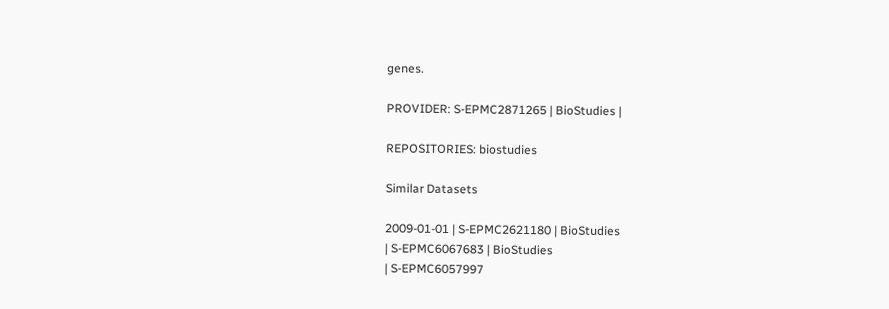genes.

PROVIDER: S-EPMC2871265 | BioStudies |

REPOSITORIES: biostudies

Similar Datasets

2009-01-01 | S-EPMC2621180 | BioStudies
| S-EPMC6067683 | BioStudies
| S-EPMC6057997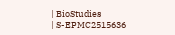| BioStudies
| S-EPMC2515636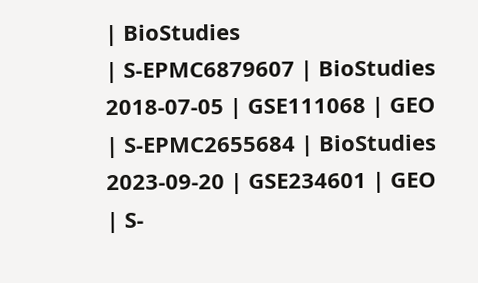| BioStudies
| S-EPMC6879607 | BioStudies
2018-07-05 | GSE111068 | GEO
| S-EPMC2655684 | BioStudies
2023-09-20 | GSE234601 | GEO
| S-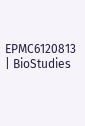EPMC6120813 | BioStudies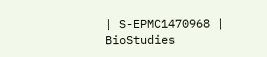| S-EPMC1470968 | BioStudies